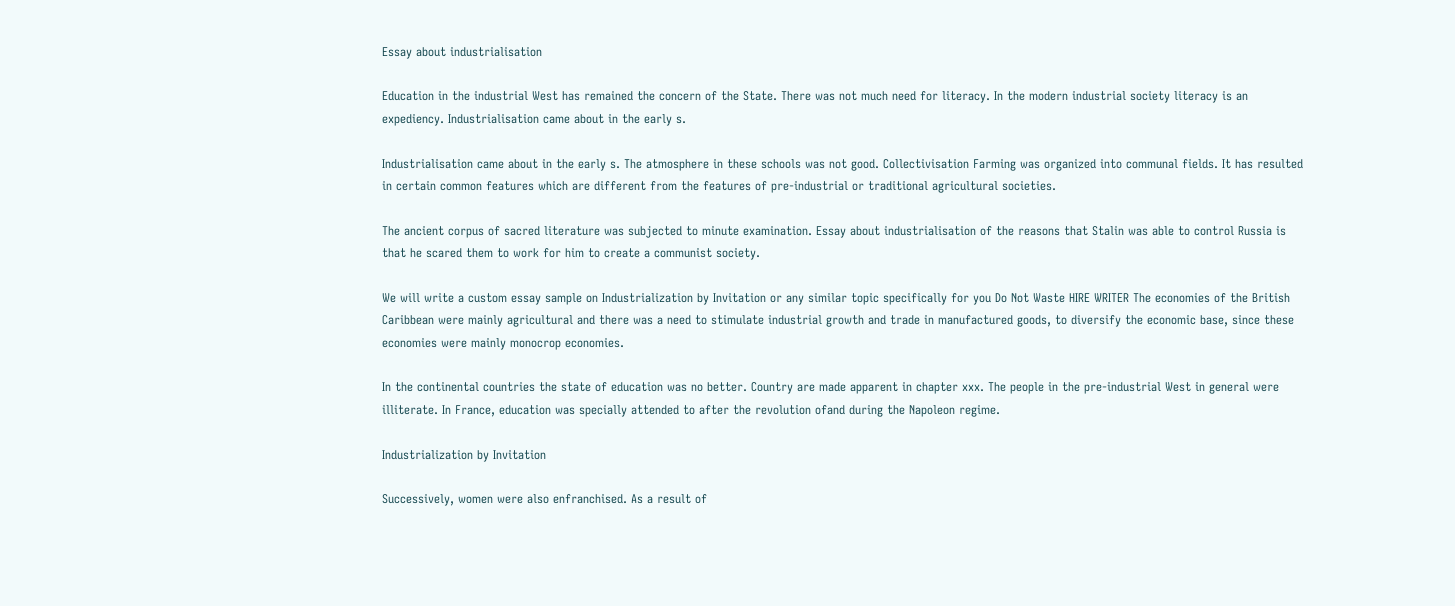Essay about industrialisation

Education in the industrial West has remained the concern of the State. There was not much need for literacy. In the modern industrial society literacy is an expediency. Industrialisation came about in the early s.

Industrialisation came about in the early s. The atmosphere in these schools was not good. Collectivisation Farming was organized into communal fields. It has resulted in certain common features which are different from the features of pre-industrial or traditional agricultural societies.

The ancient corpus of sacred literature was subjected to minute examination. Essay about industrialisation of the reasons that Stalin was able to control Russia is that he scared them to work for him to create a communist society.

We will write a custom essay sample on Industrialization by Invitation or any similar topic specifically for you Do Not Waste HIRE WRITER The economies of the British Caribbean were mainly agricultural and there was a need to stimulate industrial growth and trade in manufactured goods, to diversify the economic base, since these economies were mainly monocrop economies.

In the continental countries the state of education was no better. Country are made apparent in chapter xxx. The people in the pre-industrial West in general were illiterate. In France, education was specially attended to after the revolution ofand during the Napoleon regime.

Industrialization by Invitation

Successively, women were also enfranchised. As a result of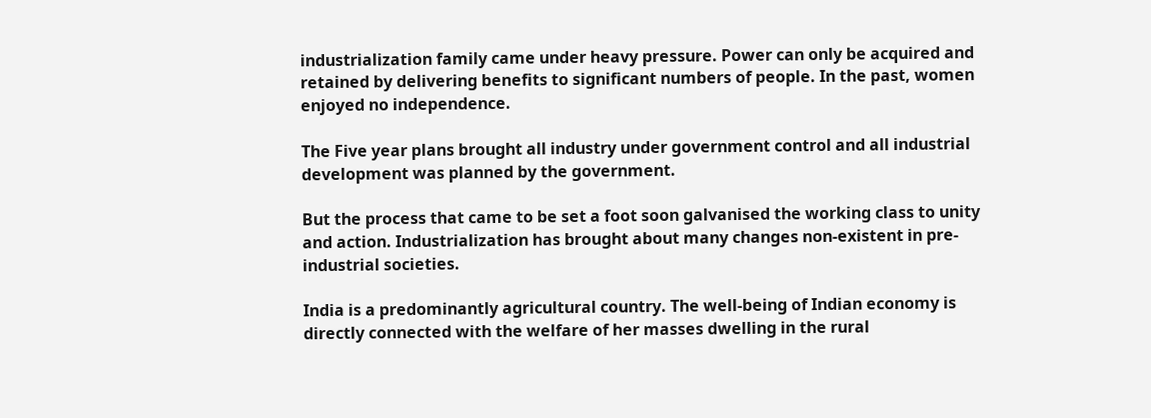industrialization family came under heavy pressure. Power can only be acquired and retained by delivering benefits to significant numbers of people. In the past, women enjoyed no independence.

The Five year plans brought all industry under government control and all industrial development was planned by the government.

But the process that came to be set a foot soon galvanised the working class to unity and action. Industrialization has brought about many changes non-existent in pre-industrial societies.

India is a predominantly agricultural country. The well-being of Indian economy is directly connected with the welfare of her masses dwelling in the rural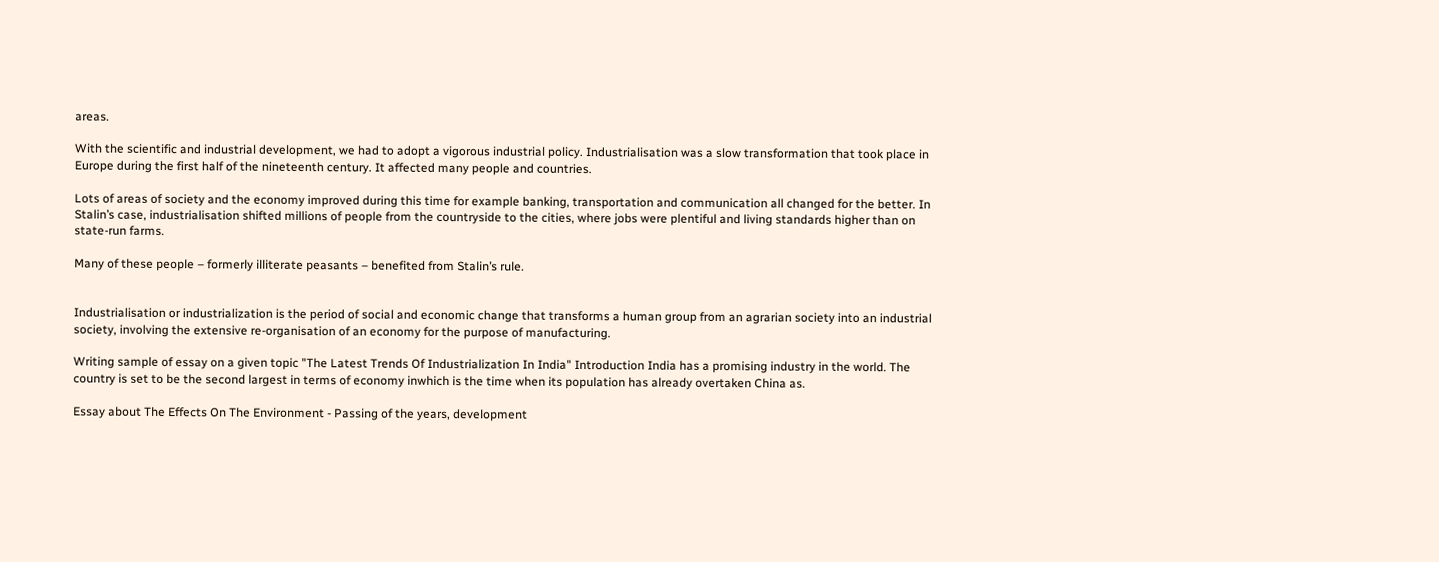areas.

With the scientific and industrial development, we had to adopt a vigorous industrial policy. Industrialisation was a slow transformation that took place in Europe during the first half of the nineteenth century. It affected many people and countries.

Lots of areas of society and the economy improved during this time for example banking, transportation and communication all changed for the better. In Stalin’s case, industrialisation shifted millions of people from the countryside to the cities, where jobs were plentiful and living standards higher than on state-run farms.

Many of these people – formerly illiterate peasants – benefited from Stalin’s rule.


Industrialisation or industrialization is the period of social and economic change that transforms a human group from an agrarian society into an industrial society, involving the extensive re-organisation of an economy for the purpose of manufacturing.

Writing sample of essay on a given topic "The Latest Trends Of Industrialization In India" Introduction India has a promising industry in the world. The country is set to be the second largest in terms of economy inwhich is the time when its population has already overtaken China as.

Essay about The Effects On The Environment - Passing of the years, development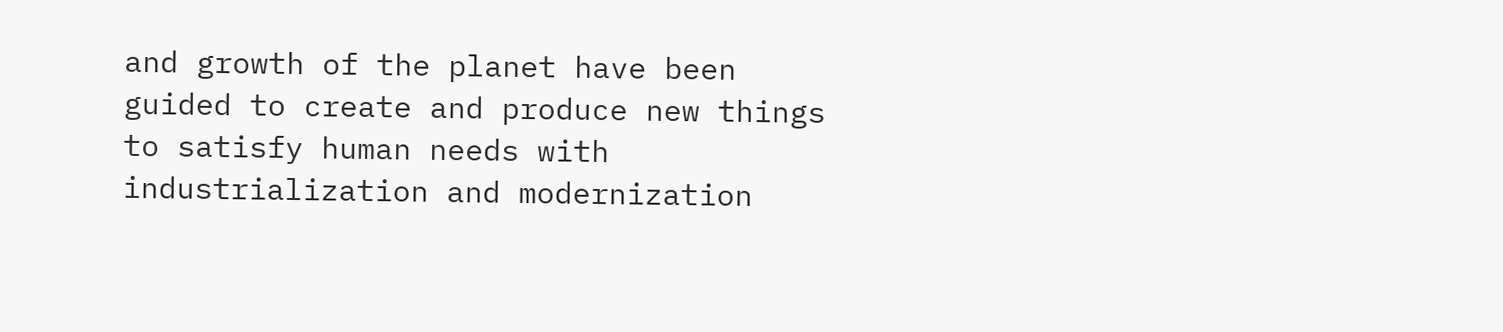and growth of the planet have been guided to create and produce new things to satisfy human needs with industrialization and modernization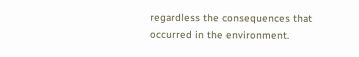regardless the consequences that occurred in the environment.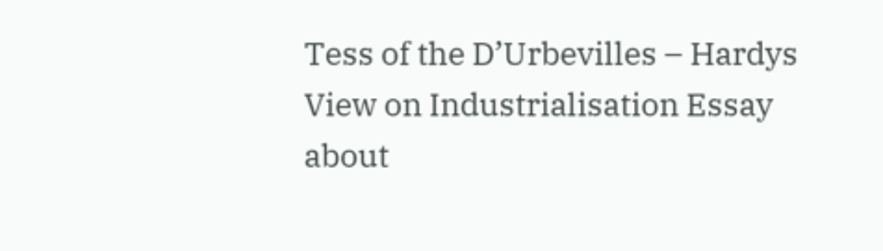Tess of the D’Urbevilles – Hardys View on Industrialisation Essay about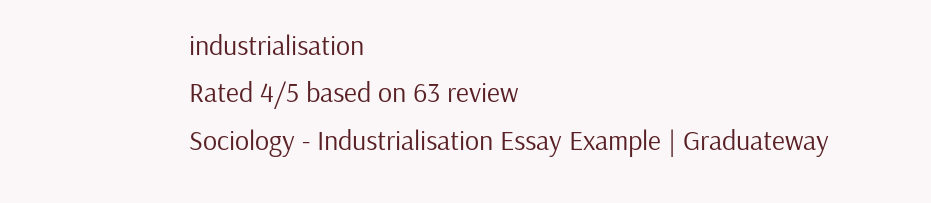industrialisation
Rated 4/5 based on 63 review
Sociology - Industrialisation Essay Example | Graduateway